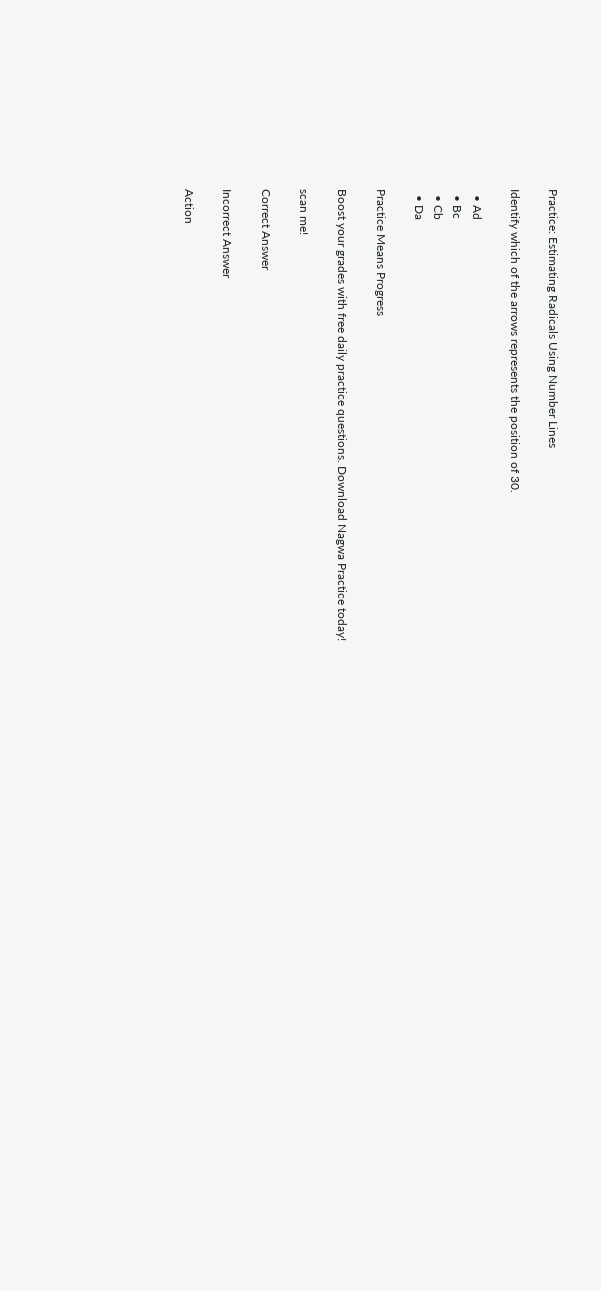Practice: Estimating Radicals Using Number Lines

Identify which of the arrows represents the position of 30.

  • Ad
  • Bc
  • Cb
  • Da

Practice Means Progress

Boost your grades with free daily practice questions. Download Nagwa Practice today!

scan me!

Correct Answer

Incorrect Answer

Action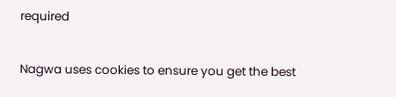required

Nagwa uses cookies to ensure you get the best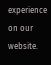experience on our website.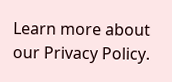Learn more about our Privacy Policy.